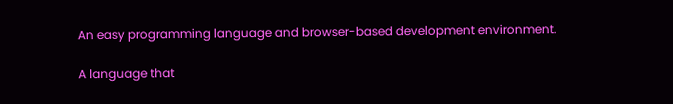An easy programming language and browser-based development environment.

A language that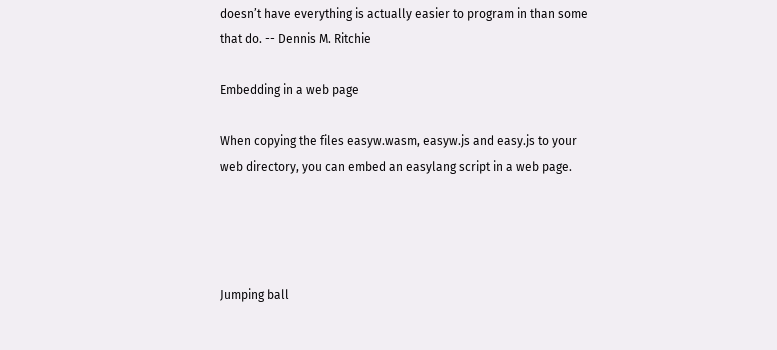doesn’t have everything is actually easier to program in than some that do. -- Dennis M. Ritchie

Embedding in a web page

When copying the files easyw.wasm, easyw.js and easy.js to your web directory, you can embed an easylang script in a web page.




Jumping ball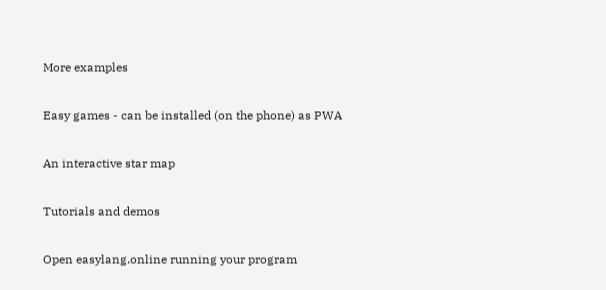More examples

Easy games - can be installed (on the phone) as PWA

An interactive star map

Tutorials and demos

Open easylang.online running your program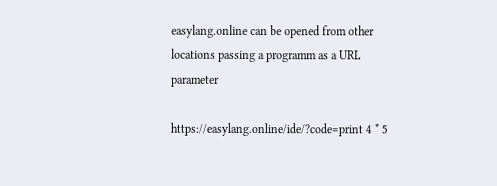easylang.online can be opened from other locations passing a programm as a URL parameter

https://easylang.online/ide/?code=print 4 * 5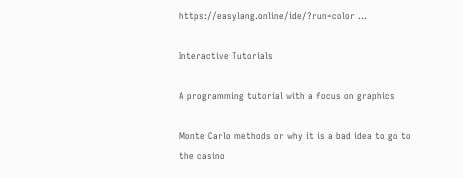https://easylang.online/ide/?run=color ...

Interactive Tutorials

A programming tutorial with a focus on graphics

Monte Carlo methods or why it is a bad idea to go to the casino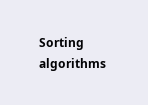Sorting algorithms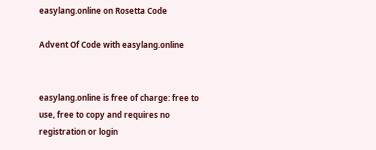easylang.online on Rosetta Code

Advent Of Code with easylang.online


easylang.online is free of charge: free to use, free to copy and requires no registration or login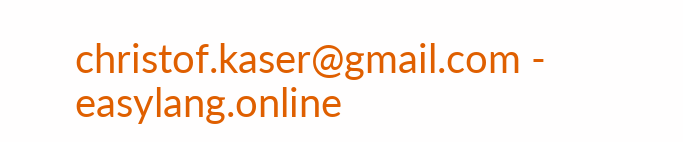christof.kaser@gmail.com - easylang.online